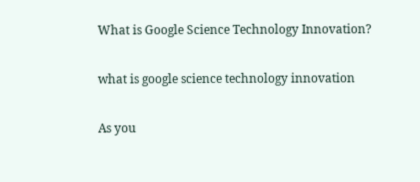What is Google Science Technology Innovation?

what is google science technology innovation

As you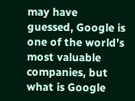may have guessed, Google is one of the world’s most valuable companies, but what is Google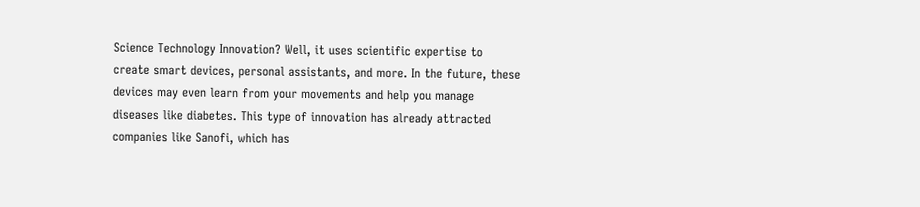Science Technology Innovation? Well, it uses scientific expertise to create smart devices, personal assistants, and more. In the future, these devices may even learn from your movements and help you manage diseases like diabetes. This type of innovation has already attracted companies like Sanofi, which has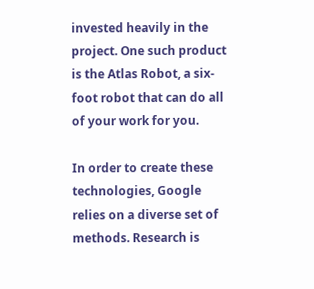invested heavily in the project. One such product is the Atlas Robot, a six-foot robot that can do all of your work for you.

In order to create these technologies, Google relies on a diverse set of methods. Research is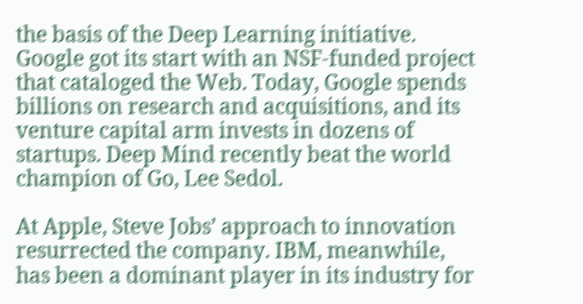the basis of the Deep Learning initiative. Google got its start with an NSF-funded project that cataloged the Web. Today, Google spends billions on research and acquisitions, and its venture capital arm invests in dozens of startups. Deep Mind recently beat the world champion of Go, Lee Sedol.

At Apple, Steve Jobs’ approach to innovation resurrected the company. IBM, meanwhile, has been a dominant player in its industry for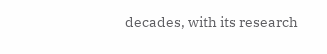decades, with its research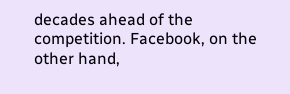decades ahead of the competition. Facebook, on the other hand,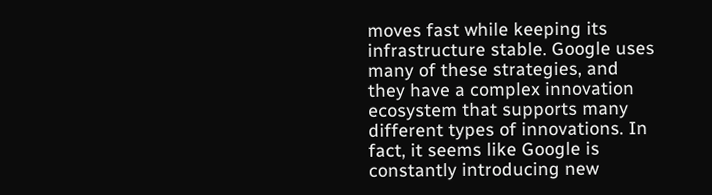moves fast while keeping its infrastructure stable. Google uses many of these strategies, and they have a complex innovation ecosystem that supports many different types of innovations. In fact, it seems like Google is constantly introducing new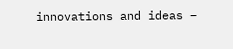innovations and ideas –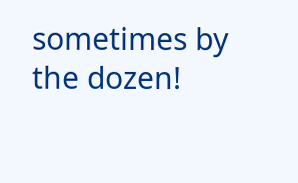sometimes by the dozen!